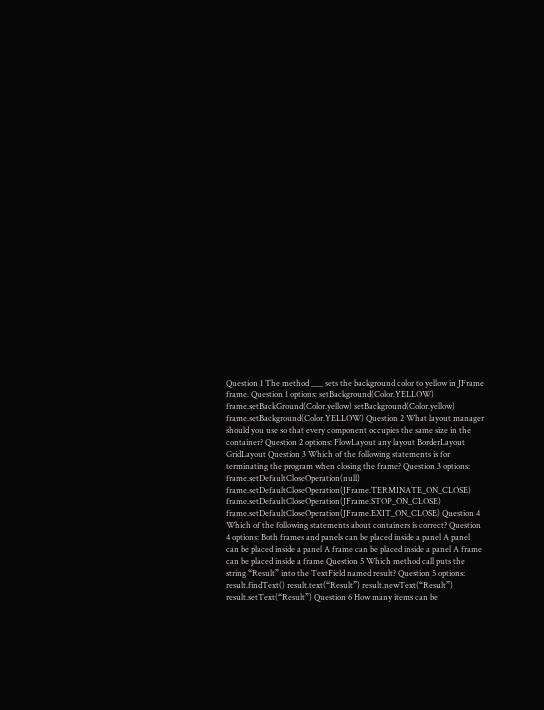Question 1 The method ___ sets the background color to yellow in JFrame frame. Question 1 options: setBackground(Color.YELLOW) frame.setBackGround(Color.yellow) setBackground(Color.yellow) frame.setBackground(Color.YELLOW) Question 2 What layout manager should you use so that every component occupies the same size in the container? Question 2 options: FlowLayout any layout BorderLayout GridLayout Question 3 Which of the following statements is for terminating the program when closing the frame? Question 3 options: frame.setDefaultCloseOperation(null) frame.setDefaultCloseOperation(JFrame.TERMINATE_ON_CLOSE) frame.setDefaultCloseOperation(JFrame.STOP_ON_CLOSE) frame.setDefaultCloseOperation(JFrame.EXIT_ON_CLOSE) Question 4 Which of the following statements about containers is correct? Question 4 options: Both frames and panels can be placed inside a panel A panel can be placed inside a panel A frame can be placed inside a panel A frame can be placed inside a frame Question 5 Which method call puts the string “Result” into the TextField named result? Question 5 options: result.findText() result.text(“Result”) result.newText(“Result”) result.setText(“Result”) Question 6 How many items can be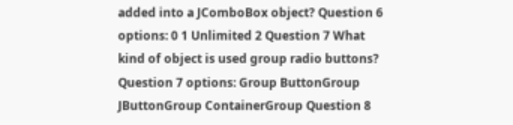added into a JComboBox object? Question 6 options: 0 1 Unlimited 2 Question 7 What kind of object is used group radio buttons? Question 7 options: Group ButtonGroup JButtonGroup ContainerGroup Question 8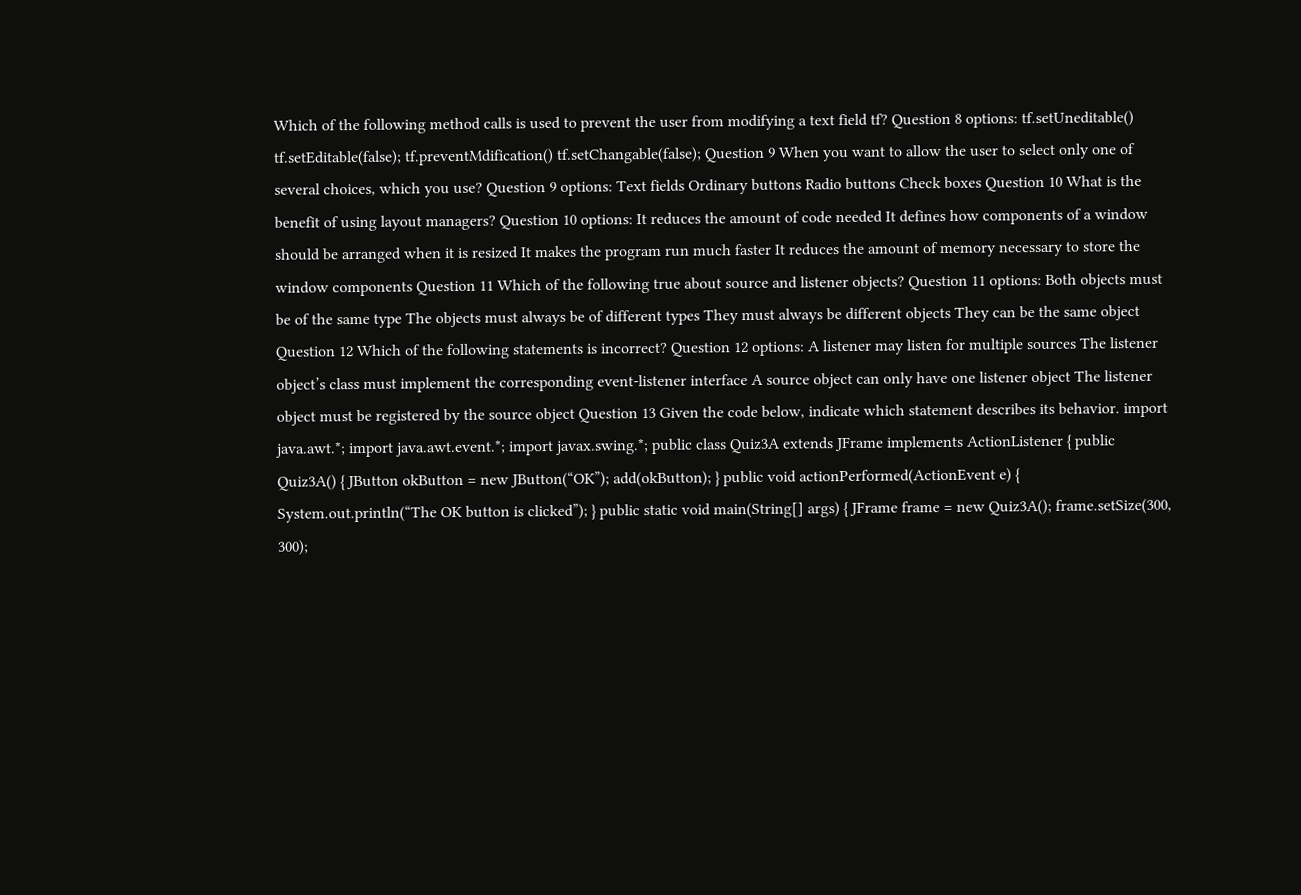Which of the following method calls is used to prevent the user from modifying a text field tf? Question 8 options: tf.setUneditable() tf.setEditable(false); tf.preventMdification() tf.setChangable(false); Question 9 When you want to allow the user to select only one of several choices, which you use? Question 9 options: Text fields Ordinary buttons Radio buttons Check boxes Question 10 What is the benefit of using layout managers? Question 10 options: It reduces the amount of code needed It defines how components of a window should be arranged when it is resized It makes the program run much faster It reduces the amount of memory necessary to store the window components Question 11 Which of the following true about source and listener objects? Question 11 options: Both objects must be of the same type The objects must always be of different types They must always be different objects They can be the same object Question 12 Which of the following statements is incorrect? Question 12 options: A listener may listen for multiple sources The listener object’s class must implement the corresponding event-listener interface A source object can only have one listener object The listener object must be registered by the source object Question 13 Given the code below, indicate which statement describes its behavior. import java.awt.*; import java.awt.event.*; import javax.swing.*; public class Quiz3A extends JFrame implements ActionListener { public Quiz3A() { JButton okButton = new JButton(“OK”); add(okButton); } public void actionPerformed(ActionEvent e) { System.out.println(“The OK button is clicked”); } public static void main(String[] args) { JFrame frame = new Quiz3A(); frame.setSize(300, 300);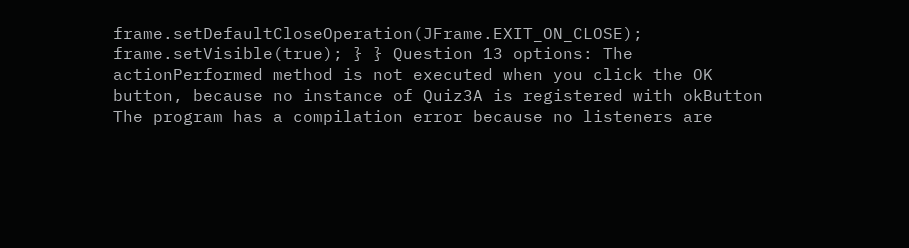frame.setDefaultCloseOperation(JFrame.EXIT_ON_CLOSE); frame.setVisible(true); } } Question 13 options: The actionPerformed method is not executed when you click the OK button, because no instance of Quiz3A is registered with okButton The program has a compilation error because no listeners are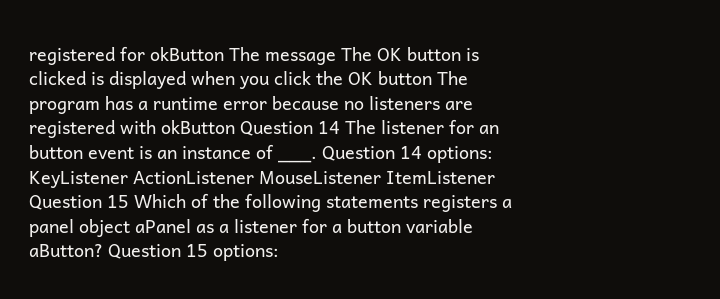registered for okButton The message The OK button is clicked is displayed when you click the OK button The program has a runtime error because no listeners are registered with okButton Question 14 The listener for an button event is an instance of ___. Question 14 options: KeyListener ActionListener MouseListener ItemListener Question 15 Which of the following statements registers a panel object aPanel as a listener for a button variable aButton? Question 15 options: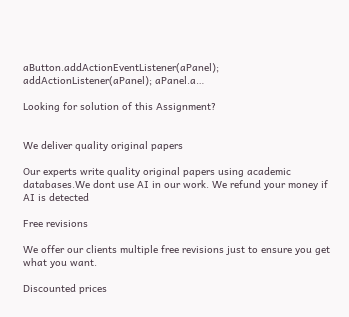aButton.addActionEventListener(aPanel); addActionListener(aPanel); aPanel.a…

Looking for solution of this Assignment?


We deliver quality original papers

Our experts write quality original papers using academic databases.We dont use AI in our work. We refund your money if AI is detected

Free revisions

We offer our clients multiple free revisions just to ensure you get what you want.

Discounted prices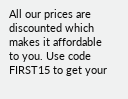All our prices are discounted which makes it affordable to you. Use code FIRST15 to get your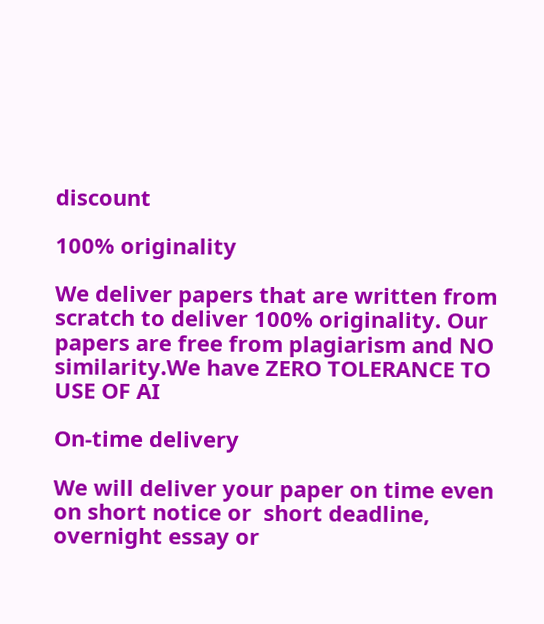discount

100% originality

We deliver papers that are written from scratch to deliver 100% originality. Our papers are free from plagiarism and NO similarity.We have ZERO TOLERANCE TO USE OF AI

On-time delivery

We will deliver your paper on time even on short notice or  short deadline, overnight essay or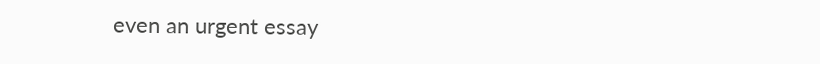even an urgent essay